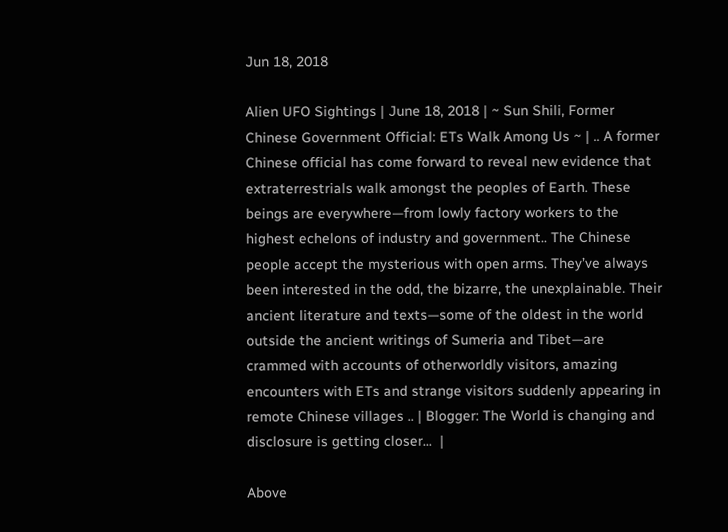Jun 18, 2018

Alien UFO Sightings | June 18, 2018 | ~ Sun Shili, Former Chinese Government Official: ETs Walk Among Us ~ | .. A former Chinese official has come forward to reveal new evidence that extraterrestrials walk amongst the peoples of Earth. These beings are everywhere—from lowly factory workers to the highest echelons of industry and government.. The Chinese people accept the mysterious with open arms. They’ve always been interested in the odd, the bizarre, the unexplainable. Their ancient literature and texts—some of the oldest in the world outside the ancient writings of Sumeria and Tibet—are crammed with accounts of otherworldly visitors, amazing encounters with ETs and strange visitors suddenly appearing in remote Chinese villages .. | Blogger: The World is changing and disclosure is getting closer...  |

Above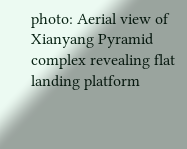photo: Aerial view of Xianyang Pyramid complex revealing flat landing platform